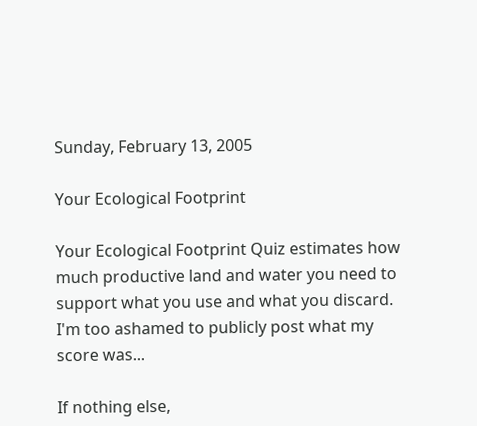Sunday, February 13, 2005

Your Ecological Footprint

Your Ecological Footprint Quiz estimates how much productive land and water you need to support what you use and what you discard. I'm too ashamed to publicly post what my score was...

If nothing else,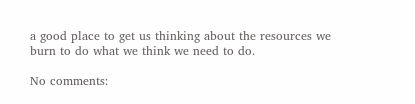a good place to get us thinking about the resources we burn to do what we think we need to do.

No comments: